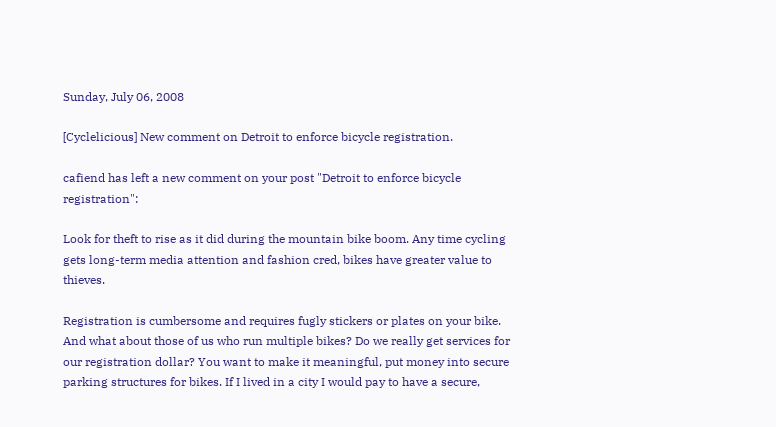Sunday, July 06, 2008

[Cyclelicious] New comment on Detroit to enforce bicycle registration.

cafiend has left a new comment on your post "Detroit to enforce bicycle registration":

Look for theft to rise as it did during the mountain bike boom. Any time cycling gets long-term media attention and fashion cred, bikes have greater value to thieves.

Registration is cumbersome and requires fugly stickers or plates on your bike. And what about those of us who run multiple bikes? Do we really get services for our registration dollar? You want to make it meaningful, put money into secure parking structures for bikes. If I lived in a city I would pay to have a secure,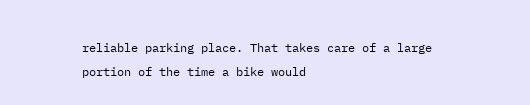reliable parking place. That takes care of a large portion of the time a bike would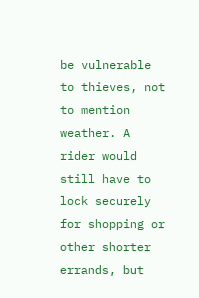be vulnerable to thieves, not to mention weather. A rider would still have to lock securely for shopping or other shorter errands, but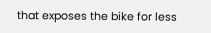that exposes the bike for less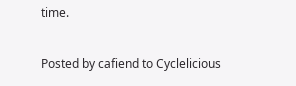time.

Posted by cafiend to Cyclelicious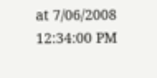at 7/06/2008 12:34:00 PM